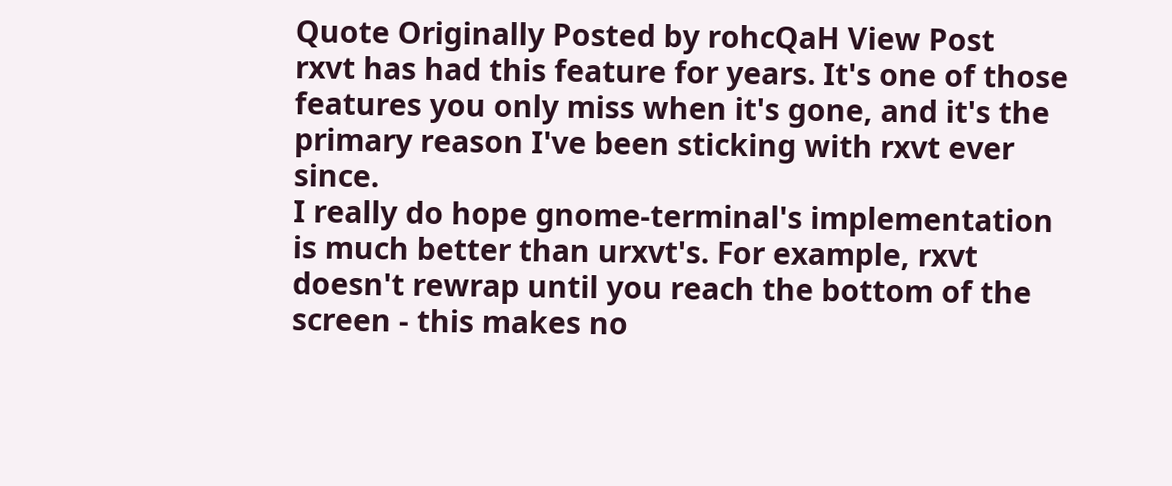Quote Originally Posted by rohcQaH View Post
rxvt has had this feature for years. It's one of those features you only miss when it's gone, and it's the primary reason I've been sticking with rxvt ever since.
I really do hope gnome-terminal's implementation is much better than urxvt's. For example, rxvt doesn't rewrap until you reach the bottom of the screen - this makes no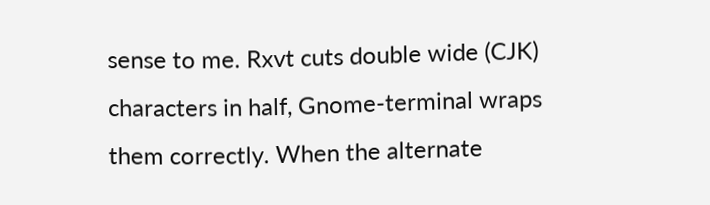sense to me. Rxvt cuts double wide (CJK) characters in half, Gnome-terminal wraps them correctly. When the alternate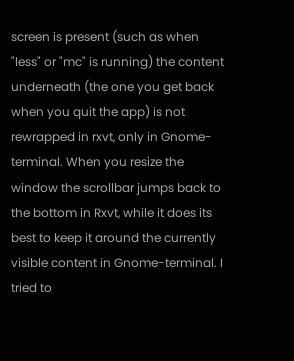screen is present (such as when "less" or "mc" is running) the content underneath (the one you get back when you quit the app) is not rewrapped in rxvt, only in Gnome-terminal. When you resize the window the scrollbar jumps back to the bottom in Rxvt, while it does its best to keep it around the currently visible content in Gnome-terminal. I tried to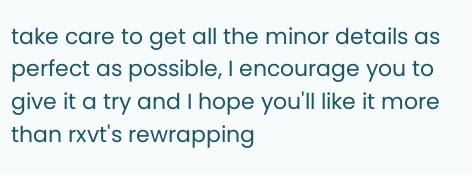take care to get all the minor details as perfect as possible, I encourage you to give it a try and I hope you'll like it more than rxvt's rewrapping